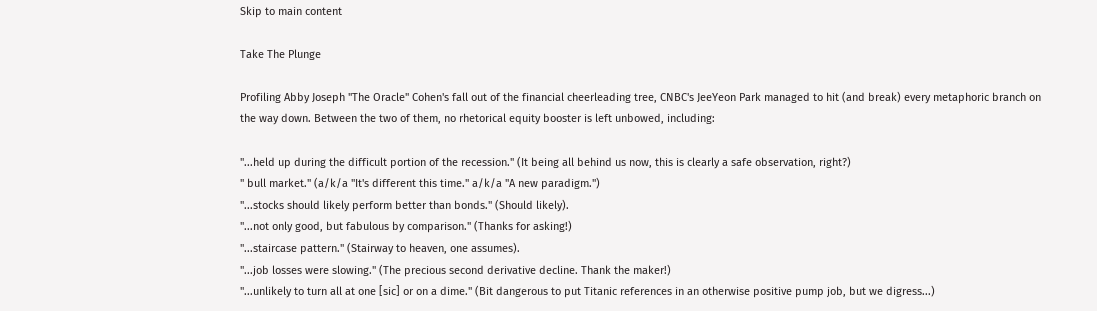Skip to main content

Take The Plunge

Profiling Abby Joseph "The Oracle" Cohen's fall out of the financial cheerleading tree, CNBC's JeeYeon Park managed to hit (and break) every metaphoric branch on the way down. Between the two of them, no rhetorical equity booster is left unbowed, including:

"...held up during the difficult portion of the recession." (It being all behind us now, this is clearly a safe observation, right?)
" bull market." (a/k/a "It's different this time." a/k/a "A new paradigm.")
"...stocks should likely perform better than bonds." (Should likely).
"...not only good, but fabulous by comparison." (Thanks for asking!)
"...staircase pattern." (Stairway to heaven, one assumes).
"...job losses were slowing." (The precious second derivative decline. Thank the maker!)
"...unlikely to turn all at one [sic] or on a dime." (Bit dangerous to put Titanic references in an otherwise positive pump job, but we digress...)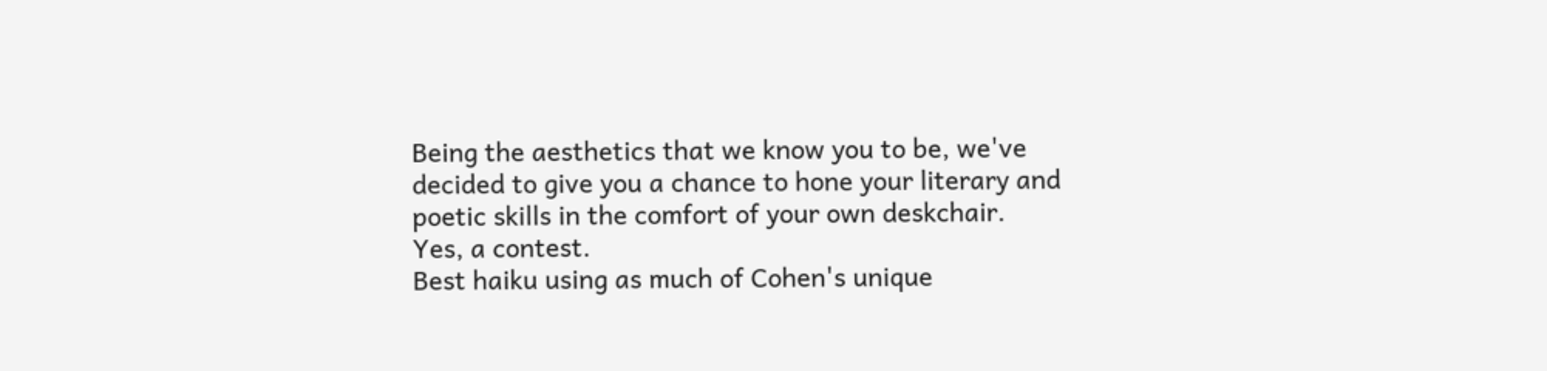Being the aesthetics that we know you to be, we've decided to give you a chance to hone your literary and poetic skills in the comfort of your own deskchair. Yes, a contest.
Best haiku using as much of Cohen's unique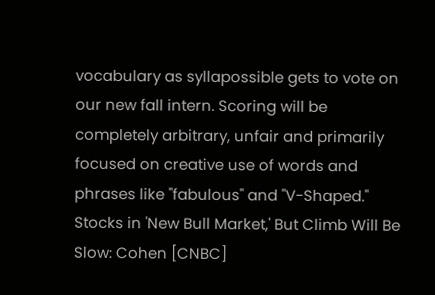vocabulary as syllapossible gets to vote on our new fall intern. Scoring will be completely arbitrary, unfair and primarily focused on creative use of words and phrases like "fabulous" and "V-Shaped."
Stocks in 'New Bull Market,' But Climb Will Be Slow: Cohen [CNBC]